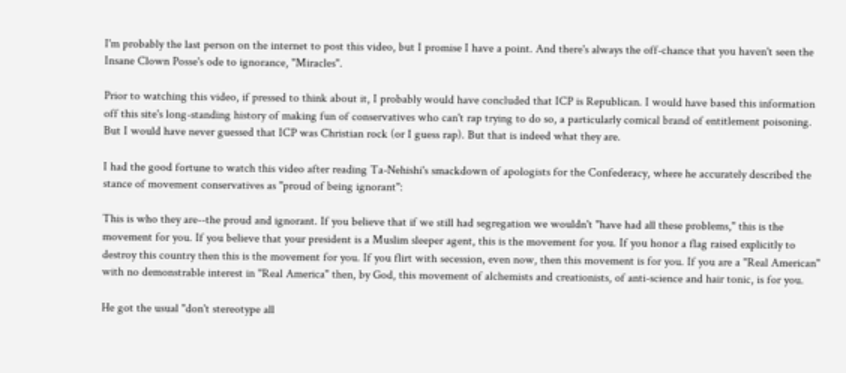I'm probably the last person on the internet to post this video, but I promise I have a point. And there's always the off-chance that you haven't seen the Insane Clown Posse's ode to ignorance, "Miracles".

Prior to watching this video, if pressed to think about it, I probably would have concluded that ICP is Republican. I would have based this information off this site's long-standing history of making fun of conservatives who can't rap trying to do so, a particularly comical brand of entitlement poisoning. But I would have never guessed that ICP was Christian rock (or I guess rap). But that is indeed what they are.

I had the good fortune to watch this video after reading Ta-Nehishi's smackdown of apologists for the Confederacy, where he accurately described the stance of movement conservatives as "proud of being ignorant":

This is who they are--the proud and ignorant. If you believe that if we still had segregation we wouldn't "have had all these problems," this is the movement for you. If you believe that your president is a Muslim sleeper agent, this is the movement for you. If you honor a flag raised explicitly to destroy this country then this is the movement for you. If you flirt with secession, even now, then this movement is for you. If you are a "Real American" with no demonstrable interest in "Real America" then, by God, this movement of alchemists and creationists, of anti-science and hair tonic, is for you.

He got the usual "don't stereotype all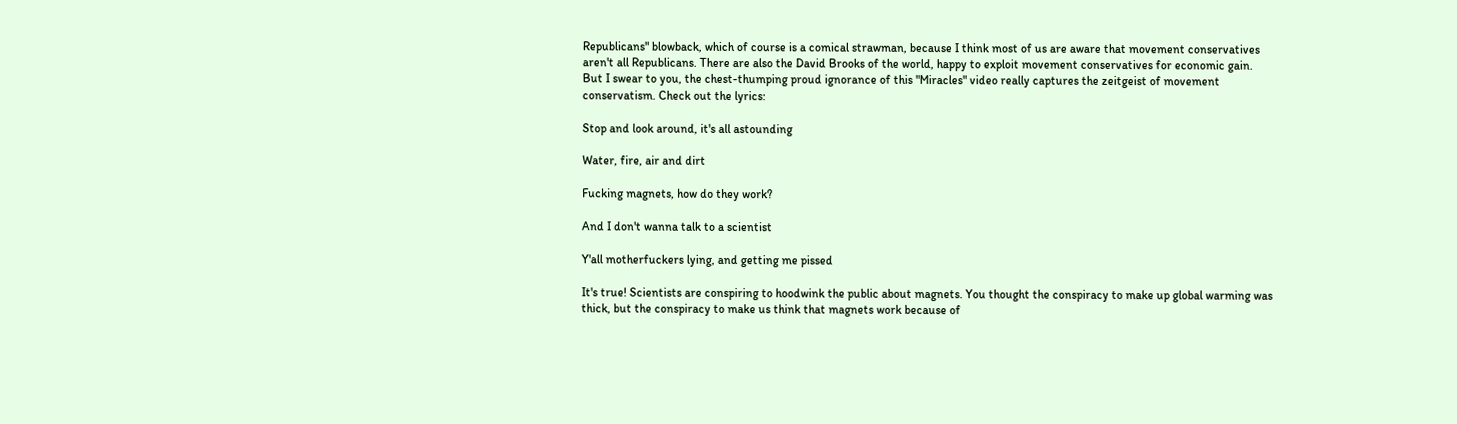Republicans" blowback, which of course is a comical strawman, because I think most of us are aware that movement conservatives aren't all Republicans. There are also the David Brooks of the world, happy to exploit movement conservatives for economic gain. But I swear to you, the chest-thumping proud ignorance of this "Miracles" video really captures the zeitgeist of movement conservatism. Check out the lyrics:

Stop and look around, it's all astounding

Water, fire, air and dirt

Fucking magnets, how do they work?

And I don't wanna talk to a scientist

Y'all motherfuckers lying, and getting me pissed

It's true! Scientists are conspiring to hoodwink the public about magnets. You thought the conspiracy to make up global warming was thick, but the conspiracy to make us think that magnets work because of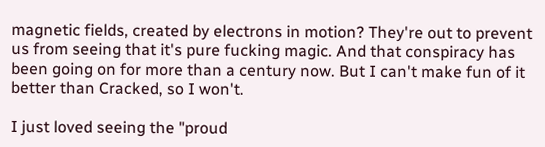magnetic fields, created by electrons in motion? They're out to prevent us from seeing that it's pure fucking magic. And that conspiracy has been going on for more than a century now. But I can't make fun of it better than Cracked, so I won't.

I just loved seeing the "proud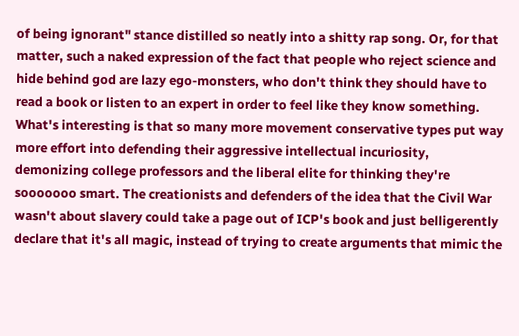of being ignorant" stance distilled so neatly into a shitty rap song. Or, for that matter, such a naked expression of the fact that people who reject science and hide behind god are lazy ego-monsters, who don't think they should have to read a book or listen to an expert in order to feel like they know something. What's interesting is that so many more movement conservative types put way more effort into defending their aggressive intellectual incuriosity, demonizing college professors and the liberal elite for thinking they're sooooooo smart. The creationists and defenders of the idea that the Civil War wasn't about slavery could take a page out of ICP's book and just belligerently declare that it's all magic, instead of trying to create arguments that mimic the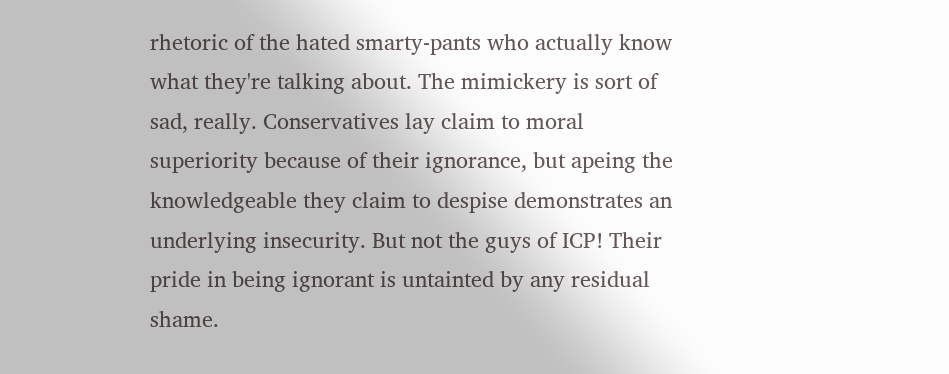rhetoric of the hated smarty-pants who actually know what they're talking about. The mimickery is sort of sad, really. Conservatives lay claim to moral superiority because of their ignorance, but apeing the knowledgeable they claim to despise demonstrates an underlying insecurity. But not the guys of ICP! Their pride in being ignorant is untainted by any residual shame.